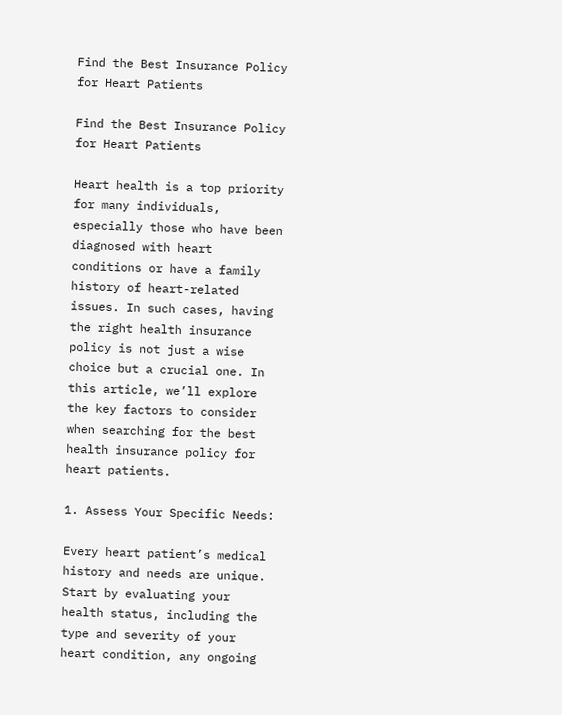Find the Best Insurance Policy for Heart Patients

Find the Best Insurance Policy for Heart Patients

Heart health is a top priority for many individuals, especially those who have been diagnosed with heart conditions or have a family history of heart-related issues. In such cases, having the right health insurance policy is not just a wise choice but a crucial one. In this article, we’ll explore the key factors to consider when searching for the best health insurance policy for heart patients.

1. Assess Your Specific Needs:

Every heart patient’s medical history and needs are unique. Start by evaluating your health status, including the type and severity of your heart condition, any ongoing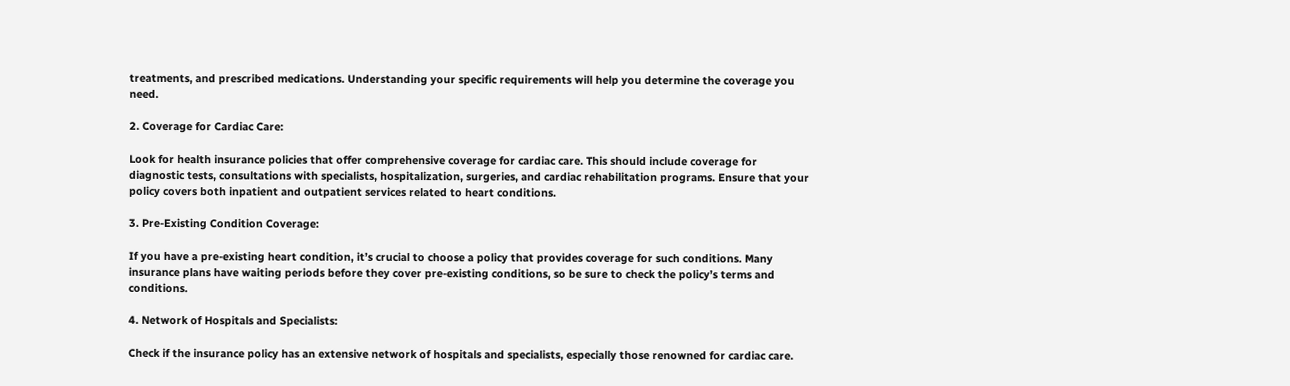treatments, and prescribed medications. Understanding your specific requirements will help you determine the coverage you need.

2. Coverage for Cardiac Care:

Look for health insurance policies that offer comprehensive coverage for cardiac care. This should include coverage for diagnostic tests, consultations with specialists, hospitalization, surgeries, and cardiac rehabilitation programs. Ensure that your policy covers both inpatient and outpatient services related to heart conditions.

3. Pre-Existing Condition Coverage:

If you have a pre-existing heart condition, it’s crucial to choose a policy that provides coverage for such conditions. Many insurance plans have waiting periods before they cover pre-existing conditions, so be sure to check the policy’s terms and conditions.

4. Network of Hospitals and Specialists:

Check if the insurance policy has an extensive network of hospitals and specialists, especially those renowned for cardiac care.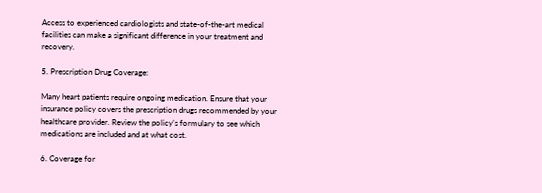Access to experienced cardiologists and state-of-the-art medical facilities can make a significant difference in your treatment and recovery.

5. Prescription Drug Coverage:

Many heart patients require ongoing medication. Ensure that your insurance policy covers the prescription drugs recommended by your healthcare provider. Review the policy’s formulary to see which medications are included and at what cost.

6. Coverage for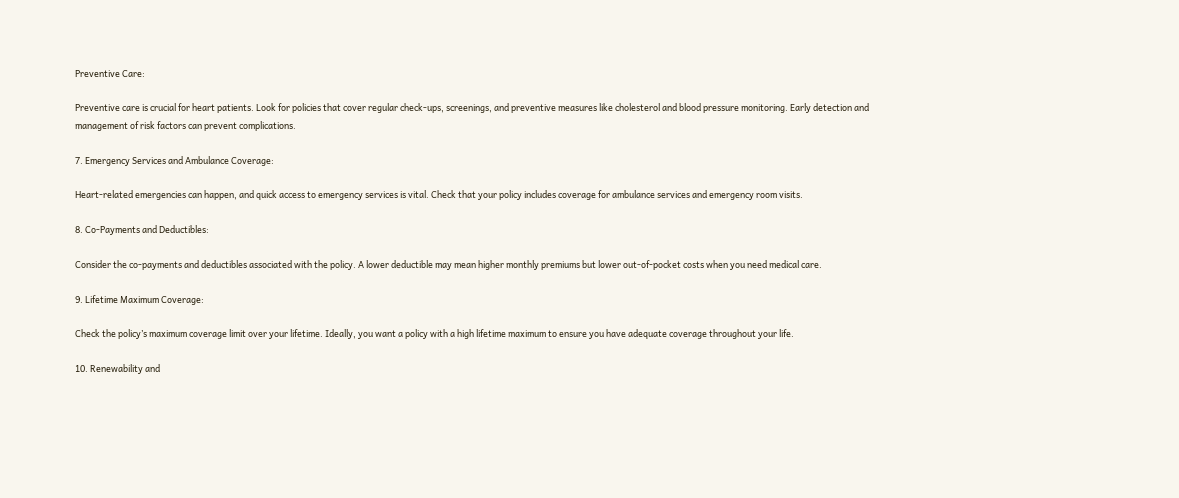Preventive Care:

Preventive care is crucial for heart patients. Look for policies that cover regular check-ups, screenings, and preventive measures like cholesterol and blood pressure monitoring. Early detection and management of risk factors can prevent complications.

7. Emergency Services and Ambulance Coverage:

Heart-related emergencies can happen, and quick access to emergency services is vital. Check that your policy includes coverage for ambulance services and emergency room visits.

8. Co-Payments and Deductibles:

Consider the co-payments and deductibles associated with the policy. A lower deductible may mean higher monthly premiums but lower out-of-pocket costs when you need medical care.

9. Lifetime Maximum Coverage:

Check the policy’s maximum coverage limit over your lifetime. Ideally, you want a policy with a high lifetime maximum to ensure you have adequate coverage throughout your life.

10. Renewability and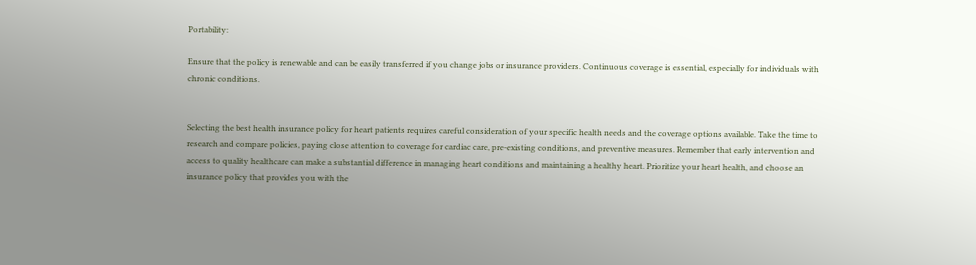Portability:

Ensure that the policy is renewable and can be easily transferred if you change jobs or insurance providers. Continuous coverage is essential, especially for individuals with chronic conditions.


Selecting the best health insurance policy for heart patients requires careful consideration of your specific health needs and the coverage options available. Take the time to research and compare policies, paying close attention to coverage for cardiac care, pre-existing conditions, and preventive measures. Remember that early intervention and access to quality healthcare can make a substantial difference in managing heart conditions and maintaining a healthy heart. Prioritize your heart health, and choose an insurance policy that provides you with the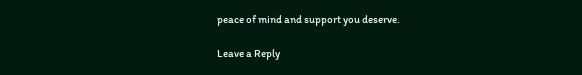peace of mind and support you deserve.

Leave a Reply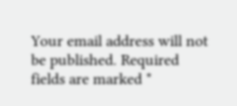Your email address will not be published. Required fields are marked *